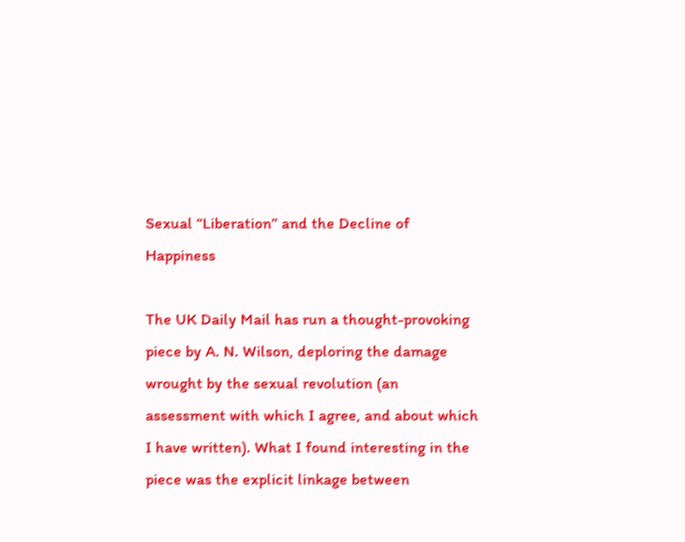Sexual “Liberation” and the Decline of Happiness

The UK Daily Mail has run a thought-provoking piece by A. N. Wilson, deploring the damage wrought by the sexual revolution (an assessment with which I agree, and about which I have written). What I found interesting in the piece was the explicit linkage between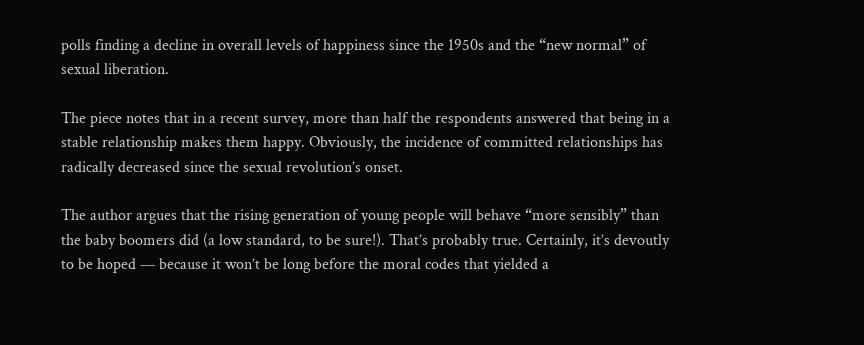polls finding a decline in overall levels of happiness since the 1950s and the “new normal” of sexual liberation.

The piece notes that in a recent survey, more than half the respondents answered that being in a stable relationship makes them happy. Obviously, the incidence of committed relationships has radically decreased since the sexual revolution’s onset.

The author argues that the rising generation of young people will behave “more sensibly” than the baby boomers did (a low standard, to be sure!). That’s probably true. Certainly, it’s devoutly to be hoped — because it won’t be long before the moral codes that yielded a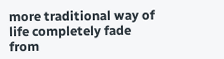more traditional way of life completely fade from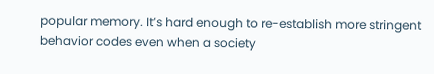popular memory. It’s hard enough to re-establish more stringent behavior codes even when a society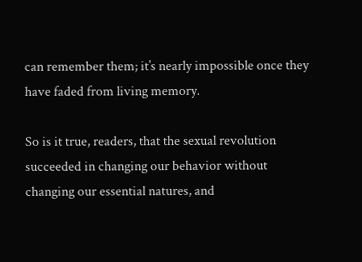can remember them; it’s nearly impossible once they have faded from living memory.

So is it true, readers, that the sexual revolution succeeded in changing our behavior without changing our essential natures, and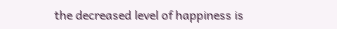the decreased level of happiness is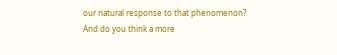our natural response to that phenomenon? And do you think a more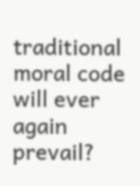traditional moral code will ever again prevail?